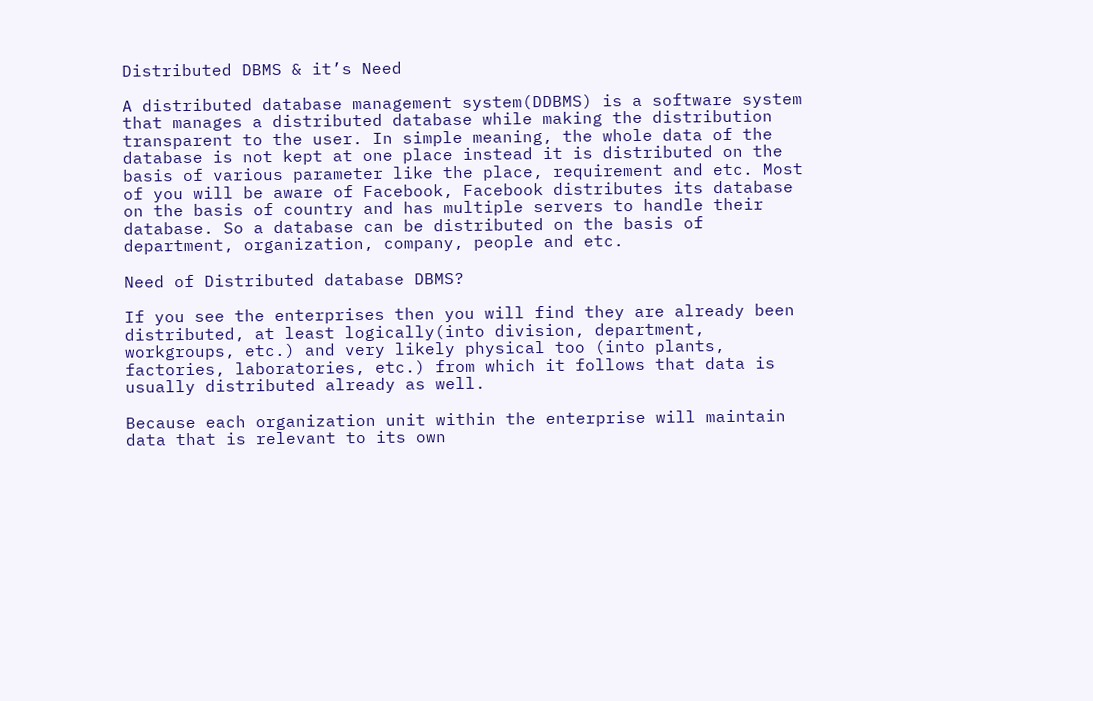Distributed DBMS & it’s Need

A distributed database management system(DDBMS) is a software system that manages a distributed database while making the distribution transparent to the user. In simple meaning, the whole data of the database is not kept at one place instead it is distributed on the basis of various parameter like the place, requirement and etc. Most of you will be aware of Facebook, Facebook distributes its database on the basis of country and has multiple servers to handle their database. So a database can be distributed on the basis of department, organization, company, people and etc.

Need of Distributed database DBMS?

If you see the enterprises then you will find they are already been distributed, at least logically(into division, department, workgroups, etc.) and very likely physical too (into plants, factories, laboratories, etc.) from which it follows that data is usually distributed already as well.

Because each organization unit within the enterprise will maintain data that is relevant to its own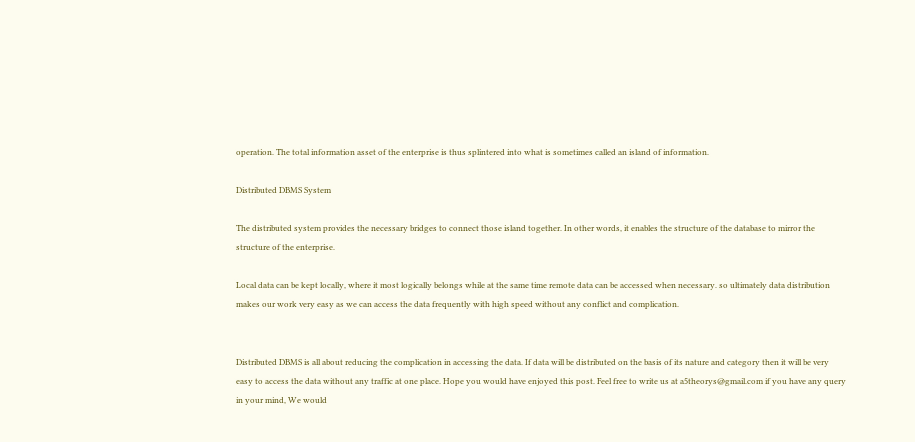operation. The total information asset of the enterprise is thus splintered into what is sometimes called an island of information.

Distributed DBMS System

The distributed system provides the necessary bridges to connect those island together. In other words, it enables the structure of the database to mirror the structure of the enterprise.

Local data can be kept locally, where it most logically belongs while at the same time remote data can be accessed when necessary. so ultimately data distribution makes our work very easy as we can access the data frequently with high speed without any conflict and complication.


Distributed DBMS is all about reducing the complication in accessing the data. If data will be distributed on the basis of its nature and category then it will be very easy to access the data without any traffic at one place. Hope you would have enjoyed this post. Feel free to write us at a5theorys@gmail.com if you have any query in your mind, We would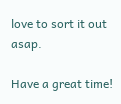love to sort it out asap.

Have a great time!